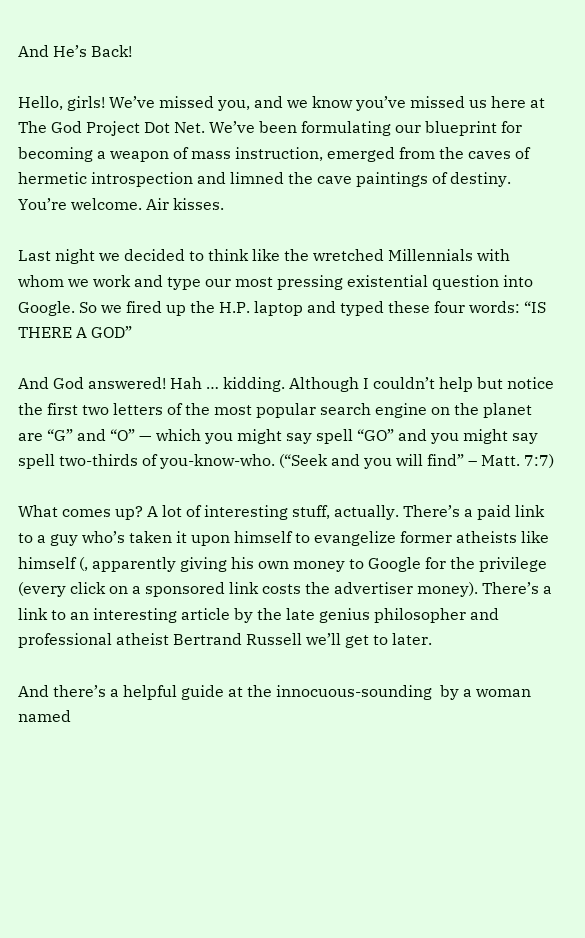And He’s Back!

Hello, girls! We’ve missed you, and we know you’ve missed us here at The God Project Dot Net. We’ve been formulating our blueprint for becoming a weapon of mass instruction, emerged from the caves of hermetic introspection and limned the cave paintings of destiny. You’re welcome. Air kisses.

Last night we decided to think like the wretched Millennials with whom we work and type our most pressing existential question into Google. So we fired up the H.P. laptop and typed these four words: “IS THERE A GOD”

And God answered! Hah … kidding. Although I couldn’t help but notice the first two letters of the most popular search engine on the planet are “G” and “O” — which you might say spell “GO” and you might say spell two-thirds of you-know-who. (“Seek and you will find” – Matt. 7:7)

What comes up? A lot of interesting stuff, actually. There’s a paid link to a guy who’s taken it upon himself to evangelize former atheists like himself (, apparently giving his own money to Google for the privilege (every click on a sponsored link costs the advertiser money). There’s a link to an interesting article by the late genius philosopher and professional atheist Bertrand Russell we’ll get to later.

And there’s a helpful guide at the innocuous-sounding  by a woman named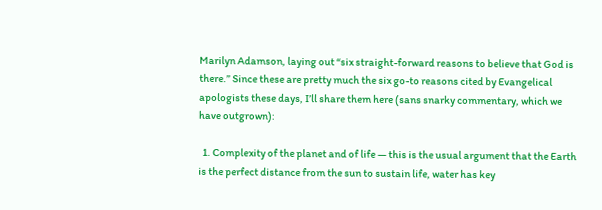Marilyn Adamson, laying out “six straight-forward reasons to believe that God is there.” Since these are pretty much the six go-to reasons cited by Evangelical apologists these days, I’ll share them here (sans snarky commentary, which we have outgrown):

  1. Complexity of the planet and of life — this is the usual argument that the Earth is the perfect distance from the sun to sustain life, water has key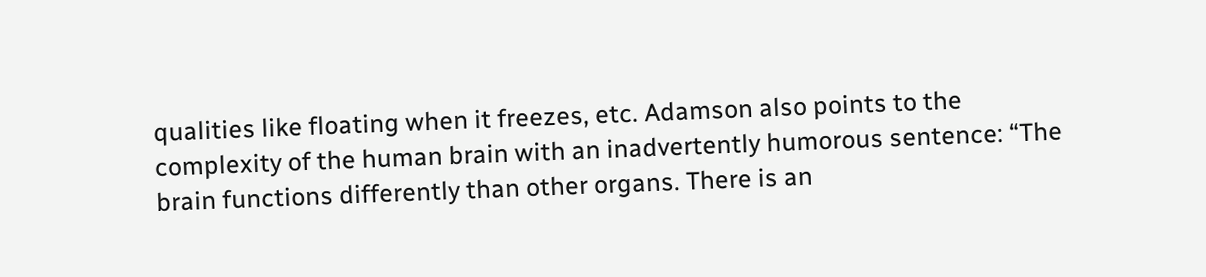qualities like floating when it freezes, etc. Adamson also points to the complexity of the human brain with an inadvertently humorous sentence: “The brain functions differently than other organs. There is an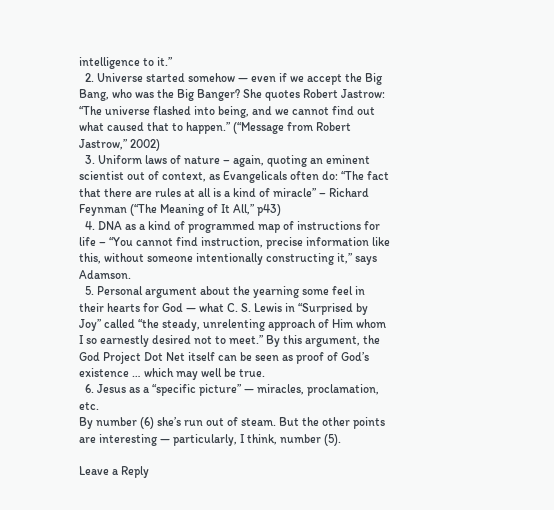intelligence to it.”
  2. Universe started somehow — even if we accept the Big Bang, who was the Big Banger? She quotes Robert Jastrow: “The universe flashed into being, and we cannot find out what caused that to happen.” (“Message from Robert Jastrow,” 2002)
  3. Uniform laws of nature – again, quoting an eminent scientist out of context, as Evangelicals often do: “The fact that there are rules at all is a kind of miracle” – Richard Feynman (“The Meaning of It All,” p43)
  4. DNA as a kind of programmed map of instructions for life – “You cannot find instruction, precise information like this, without someone intentionally constructing it,” says Adamson.
  5. Personal argument about the yearning some feel in their hearts for God — what C. S. Lewis in “Surprised by Joy” called “the steady, unrelenting approach of Him whom I so earnestly desired not to meet.” By this argument, the God Project Dot Net itself can be seen as proof of God’s existence … which may well be true.
  6. Jesus as a “specific picture” — miracles, proclamation, etc.
By number (6) she’s run out of steam. But the other points are interesting — particularly, I think, number (5).

Leave a Reply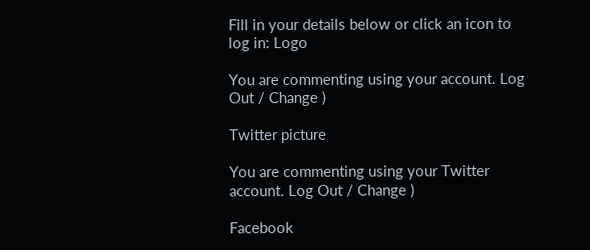Fill in your details below or click an icon to log in: Logo

You are commenting using your account. Log Out / Change )

Twitter picture

You are commenting using your Twitter account. Log Out / Change )

Facebook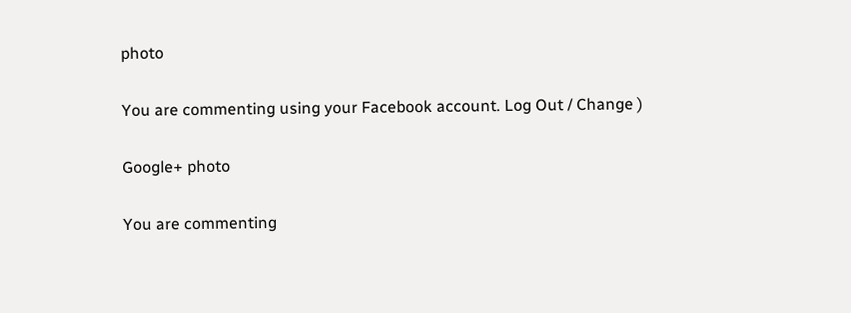photo

You are commenting using your Facebook account. Log Out / Change )

Google+ photo

You are commenting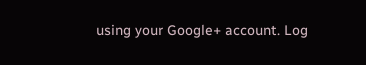using your Google+ account. Log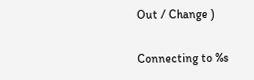Out / Change )

Connecting to %s